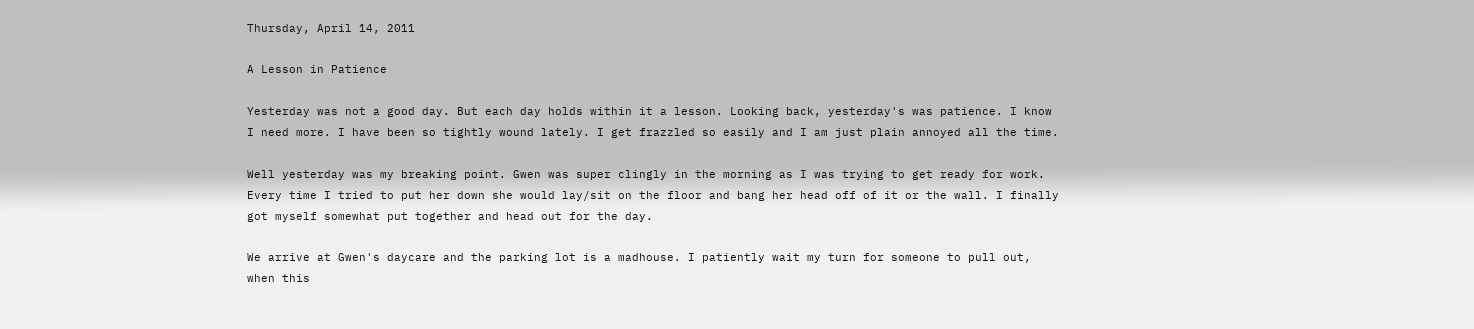Thursday, April 14, 2011

A Lesson in Patience

Yesterday was not a good day. But each day holds within it a lesson. Looking back, yesterday's was patience. I know I need more. I have been so tightly wound lately. I get frazzled so easily and I am just plain annoyed all the time.

Well yesterday was my breaking point. Gwen was super clingly in the morning as I was trying to get ready for work. Every time I tried to put her down she would lay/sit on the floor and bang her head off of it or the wall. I finally got myself somewhat put together and head out for the day.

We arrive at Gwen's daycare and the parking lot is a madhouse. I patiently wait my turn for someone to pull out, when this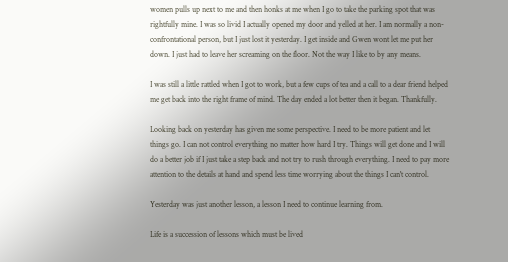women pulls up next to me and then honks at me when I go to take the parking spot that was rightfully mine. I was so livid I actually opened my door and yelled at her. I am normally a non-confrontational person, but I just lost it yesterday. I get inside and Gwen wont let me put her down. I just had to leave her screaming on the floor. Not the way I like to by any means.

I was still a little rattled when I got to work, but a few cups of tea and a call to a dear friend helped me get back into the right frame of mind. The day ended a lot better then it began. Thankfully.

Looking back on yesterday has given me some perspective. I need to be more patient and let things go. I can not control everything no matter how hard I try. Things will get done and I will do a better job if I just take a step back and not try to rush through everything. I need to pay more attention to the details at hand and spend less time worrying about the things I can't control.

Yesterday was just another lesson, a lesson I need to continue learning from.

Life is a succession of lessons which must be lived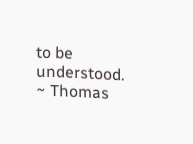to be understood. ~ Thomas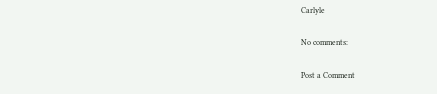Carlyle

No comments:

Post a Comment